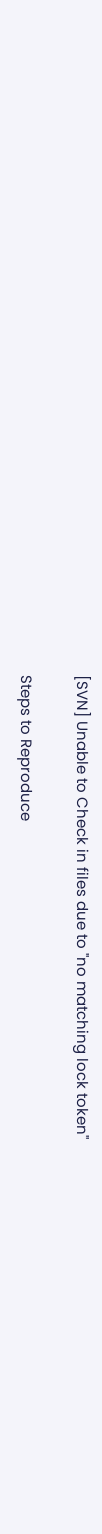[SVN] Unable to Check in files due to "no matching lock token"

Steps to Reproduce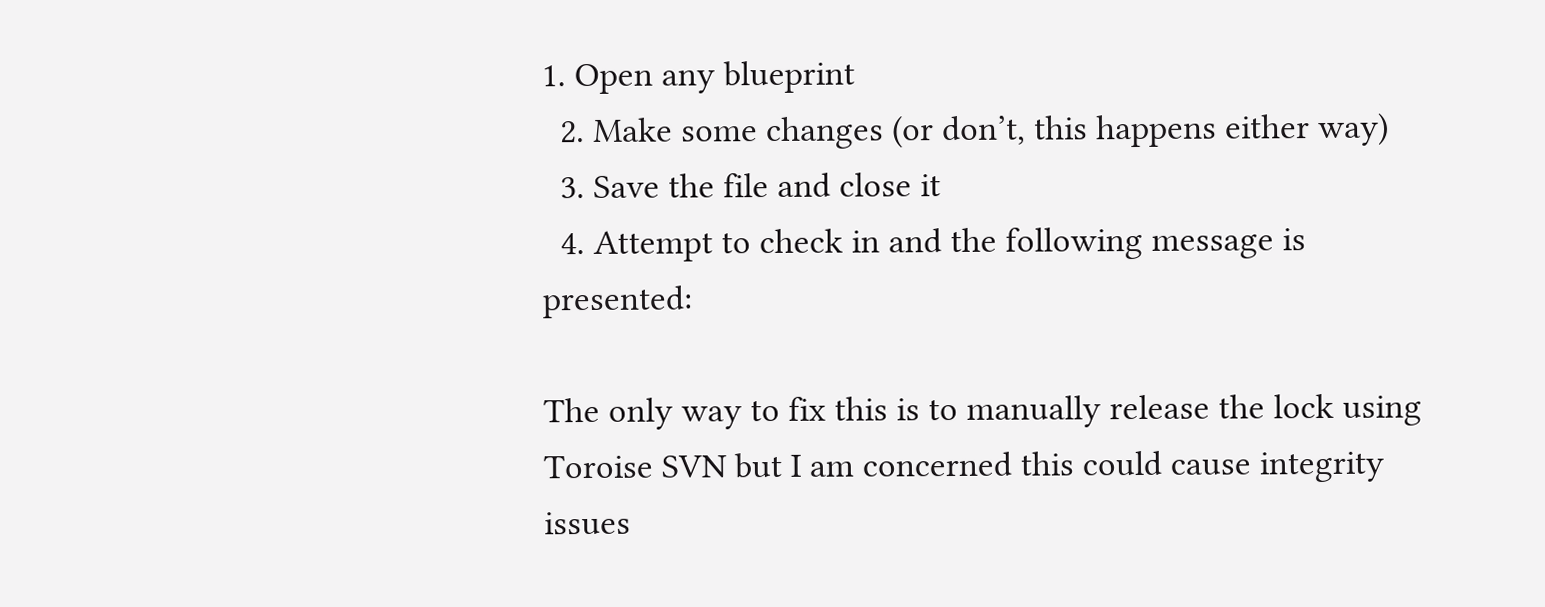1. Open any blueprint
  2. Make some changes (or don’t, this happens either way)
  3. Save the file and close it
  4. Attempt to check in and the following message is presented:

The only way to fix this is to manually release the lock using Toroise SVN but I am concerned this could cause integrity issues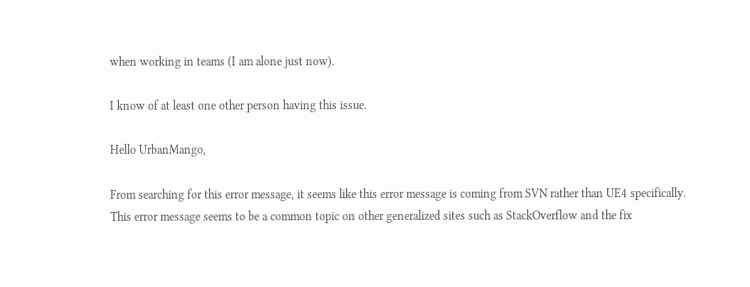when working in teams (I am alone just now).

I know of at least one other person having this issue.

Hello UrbanMango,

From searching for this error message, it seems like this error message is coming from SVN rather than UE4 specifically. This error message seems to be a common topic on other generalized sites such as StackOverflow and the fix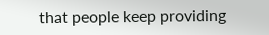that people keep providing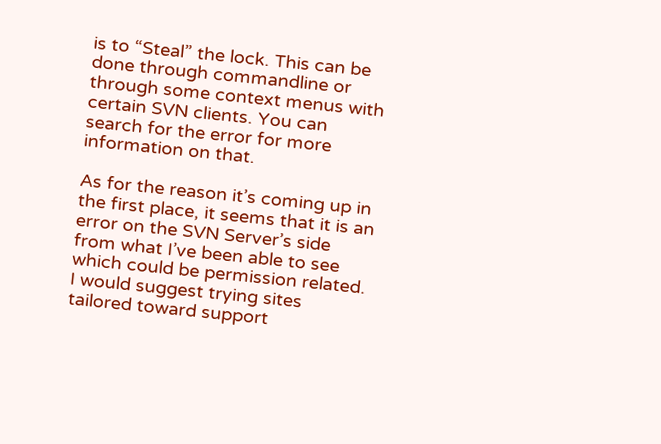is to “Steal” the lock. This can be done through commandline or through some context menus with certain SVN clients. You can search for the error for more information on that.

As for the reason it’s coming up in the first place, it seems that it is an error on the SVN Server’s side from what I’ve been able to see which could be permission related. I would suggest trying sites tailored toward support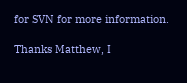for SVN for more information.

Thanks Matthew, I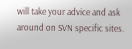will take your advice and ask around on SVN specific sites.